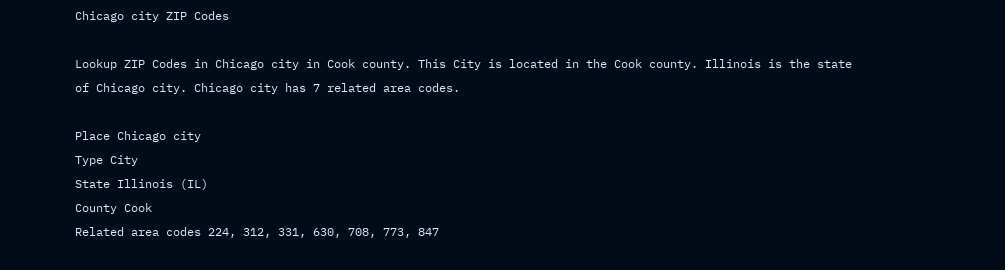Chicago city ZIP Codes

Lookup ZIP Codes in Chicago city in Cook county. This City is located in the Cook county. Illinois is the state of Chicago city. Chicago city has 7 related area codes.

Place Chicago city
Type City
State Illinois (IL)
County Cook
Related area codes 224, 312, 331, 630, 708, 773, 847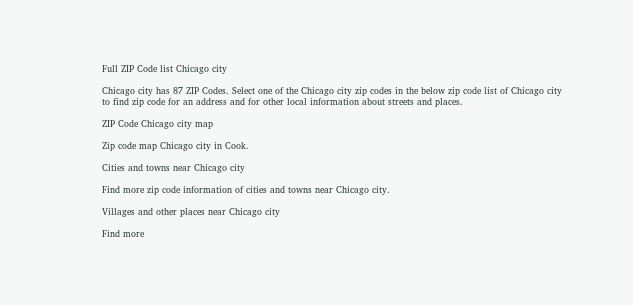Full ZIP Code list Chicago city

Chicago city has 87 ZIP Codes. Select one of the Chicago city zip codes in the below zip code list of Chicago city to find zip code for an address and for other local information about streets and places.

ZIP Code Chicago city map

Zip code map Chicago city in Cook.

Cities and towns near Chicago city

Find more zip code information of cities and towns near Chicago city.

Villages and other places near Chicago city

Find more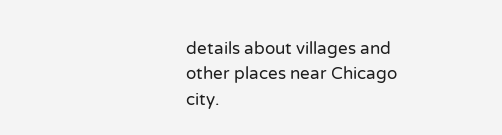details about villages and other places near Chicago city.